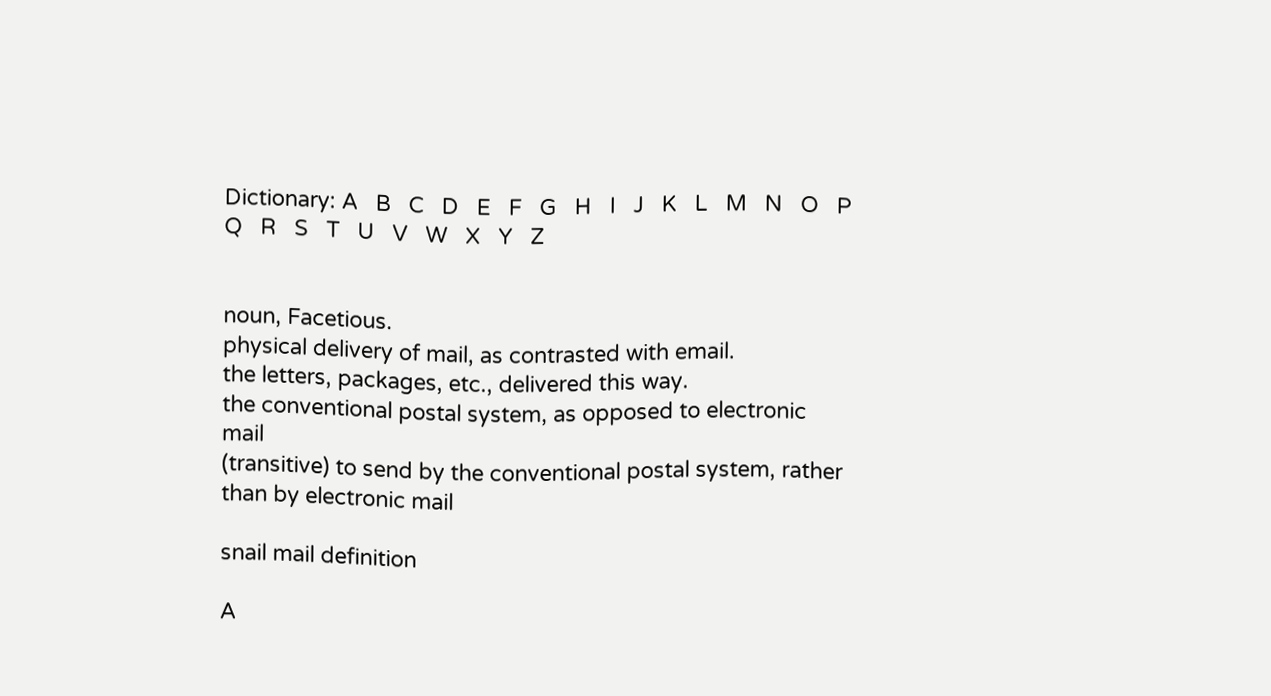Dictionary: A   B   C   D   E   F   G   H   I   J   K   L   M   N   O   P   Q   R   S   T   U   V   W   X   Y   Z


noun, Facetious.
physical delivery of mail, as contrasted with email.
the letters, packages, etc., delivered this way.
the conventional postal system, as opposed to electronic mail
(transitive) to send by the conventional postal system, rather than by electronic mail

snail mail definition

A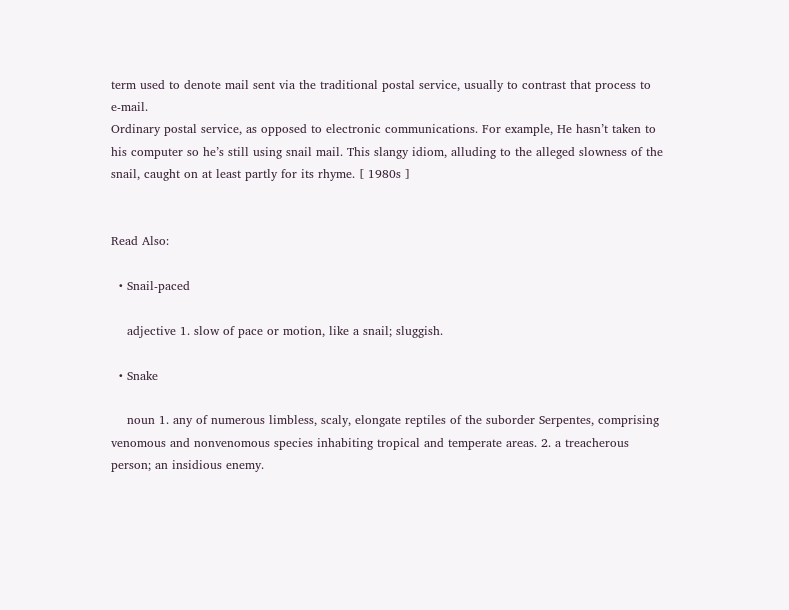term used to denote mail sent via the traditional postal service, usually to contrast that process to e-mail.
Ordinary postal service, as opposed to electronic communications. For example, He hasn’t taken to his computer so he’s still using snail mail. This slangy idiom, alluding to the alleged slowness of the snail, caught on at least partly for its rhyme. [ 1980s ]


Read Also:

  • Snail-paced

    adjective 1. slow of pace or motion, like a snail; sluggish.

  • Snake

    noun 1. any of numerous limbless, scaly, elongate reptiles of the suborder Serpentes, comprising venomous and nonvenomous species inhabiting tropical and temperate areas. 2. a treacherous person; an insidious enemy.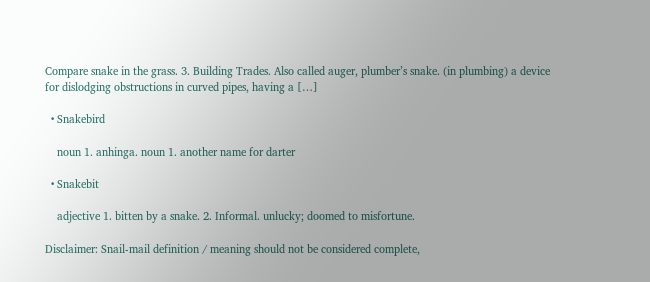Compare snake in the grass. 3. Building Trades. Also called auger, plumber’s snake. (in plumbing) a device for dislodging obstructions in curved pipes, having a […]

  • Snakebird

    noun 1. anhinga. noun 1. another name for darter

  • Snakebit

    adjective 1. bitten by a snake. 2. Informal. unlucky; doomed to misfortune.

Disclaimer: Snail-mail definition / meaning should not be considered complete,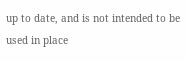up to date, and is not intended to be used in place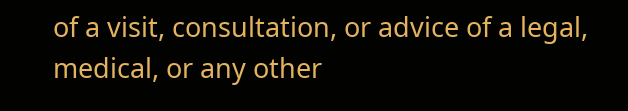of a visit, consultation, or advice of a legal, medical, or any other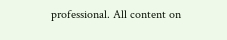professional. All content on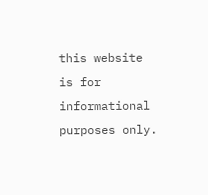this website is for informational purposes only.